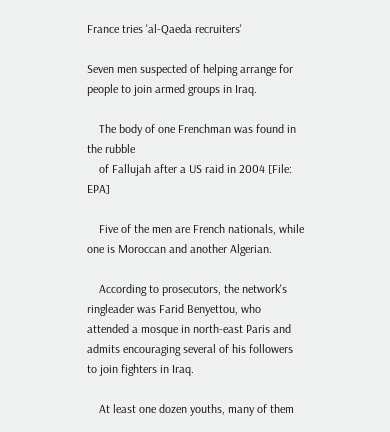France tries 'al-Qaeda recruiters'

Seven men suspected of helping arrange for people to join armed groups in Iraq.

    The body of one Frenchman was found in the rubble
    of Fallujah after a US raid in 2004 [File: EPA]

    Five of the men are French nationals, while one is Moroccan and another Algerian.

    According to prosecutors, the network's ringleader was Farid Benyettou, who attended a mosque in north-east Paris and admits encouraging several of his followers to join fighters in Iraq.

    At least one dozen youths, many of them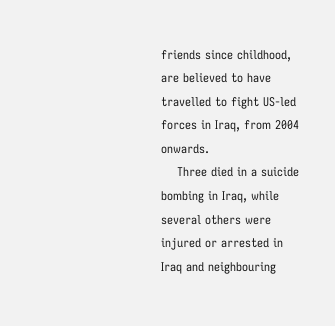friends since childhood, are believed to have  travelled to fight US-led forces in Iraq, from 2004 onwards.
    Three died in a suicide bombing in Iraq, while several others were injured or arrested in Iraq and neighbouring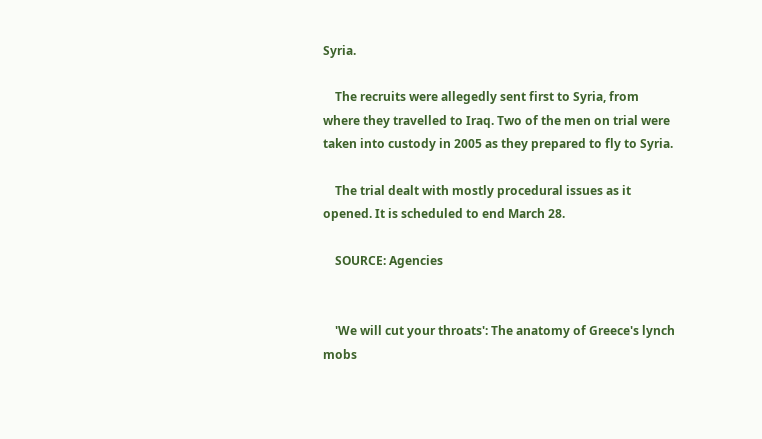Syria.

    The recruits were allegedly sent first to Syria, from where they travelled to Iraq. Two of the men on trial were taken into custody in 2005 as they prepared to fly to Syria.

    The trial dealt with mostly procedural issues as it opened. It is scheduled to end March 28.

    SOURCE: Agencies


    'We will cut your throats': The anatomy of Greece's lynch mobs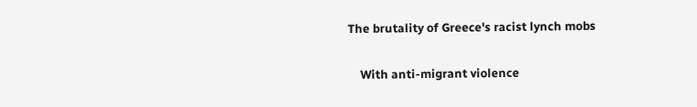The brutality of Greece's racist lynch mobs

    With anti-migrant violence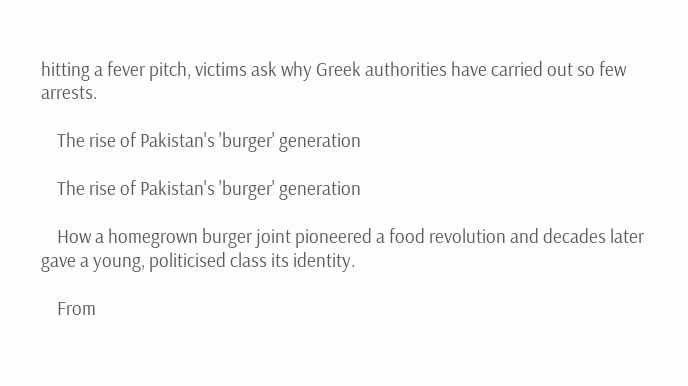hitting a fever pitch, victims ask why Greek authorities have carried out so few arrests.

    The rise of Pakistan's 'burger' generation

    The rise of Pakistan's 'burger' generation

    How a homegrown burger joint pioneered a food revolution and decades later gave a young, politicised class its identity.

    From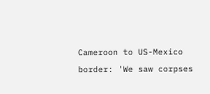Cameroon to US-Mexico border: 'We saw corpses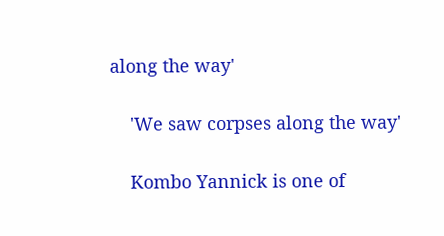along the way'

    'We saw corpses along the way'

    Kombo Yannick is one of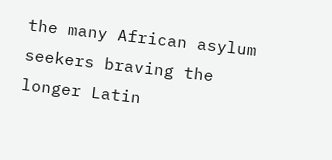the many African asylum seekers braving the longer Latin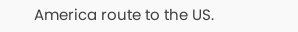America route to the US.